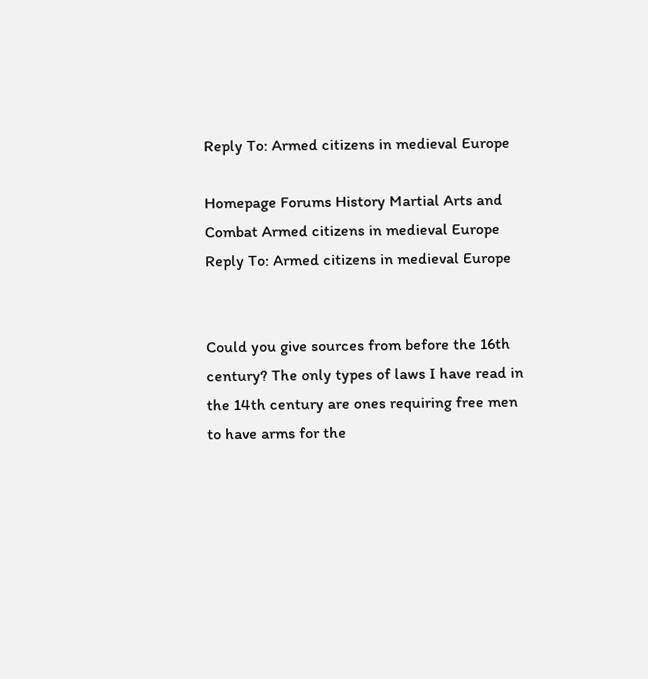Reply To: Armed citizens in medieval Europe

Homepage Forums History Martial Arts and Combat Armed citizens in medieval Europe Reply To: Armed citizens in medieval Europe


Could you give sources from before the 16th century? The only types of laws I have read in the 14th century are ones requiring free men to have arms for the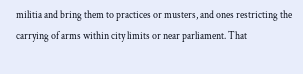militia and bring them to practices or musters, and ones restricting the carrying of arms within city limits or near parliament. That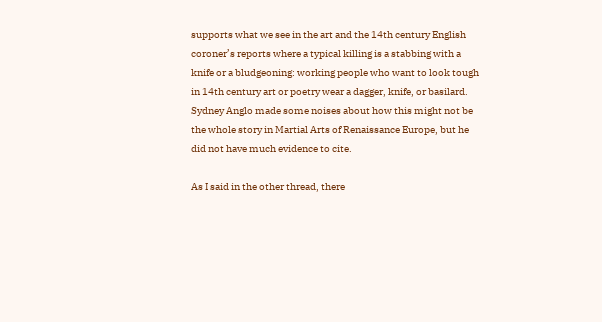supports what we see in the art and the 14th century English coroner’s reports where a typical killing is a stabbing with a knife or a bludgeoning: working people who want to look tough in 14th century art or poetry wear a dagger, knife, or basilard. Sydney Anglo made some noises about how this might not be the whole story in Martial Arts of Renaissance Europe, but he did not have much evidence to cite.

As I said in the other thread, there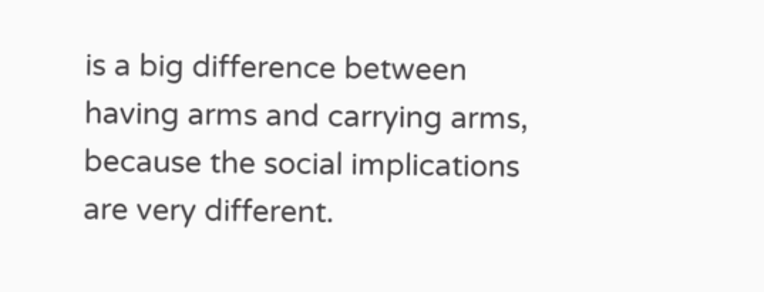is a big difference between having arms and carrying arms, because the social implications are very different.